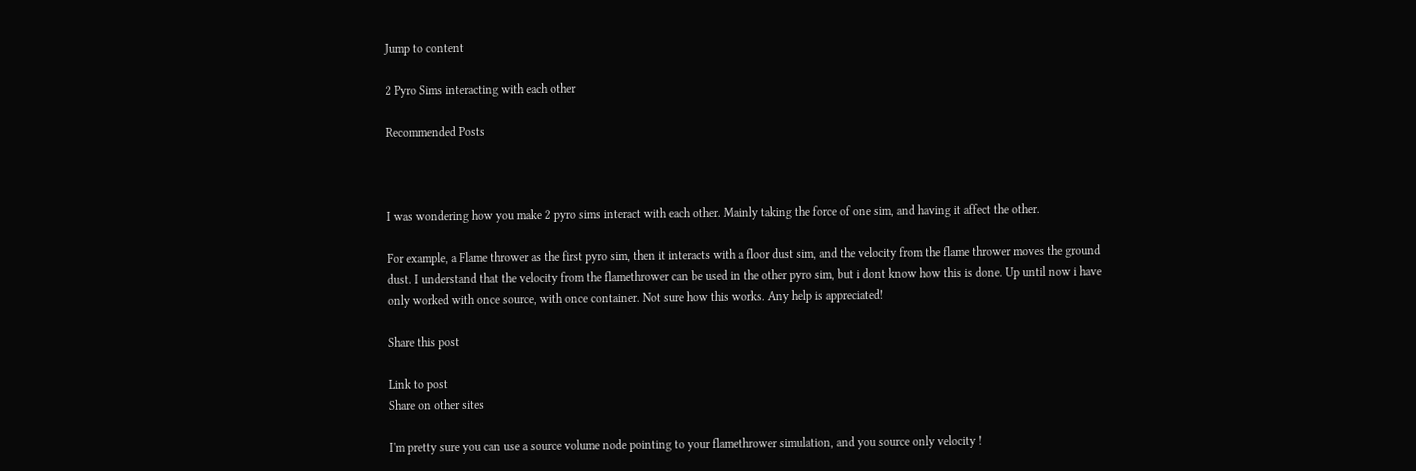Jump to content

2 Pyro Sims interacting with each other

Recommended Posts



I was wondering how you make 2 pyro sims interact with each other. Mainly taking the force of one sim, and having it affect the other.

For example, a Flame thrower as the first pyro sim, then it interacts with a floor dust sim, and the velocity from the flame thrower moves the ground dust. I understand that the velocity from the flamethrower can be used in the other pyro sim, but i dont know how this is done. Up until now i have only worked with once source, with once container. Not sure how this works. Any help is appreciated!

Share this post

Link to post
Share on other sites

I'm pretty sure you can use a source volume node pointing to your flamethrower simulation, and you source only velocity !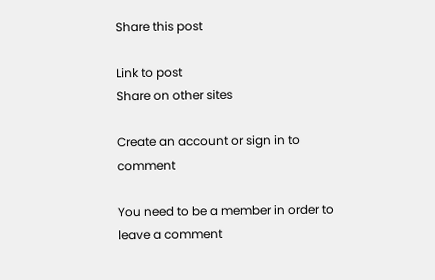Share this post

Link to post
Share on other sites

Create an account or sign in to comment

You need to be a member in order to leave a comment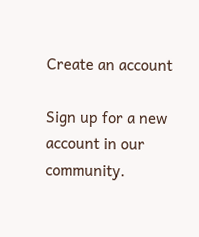Create an account

Sign up for a new account in our community.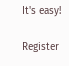It's easy!

Register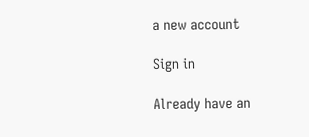a new account

Sign in

Already have an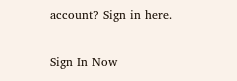account? Sign in here.

Sign In Now